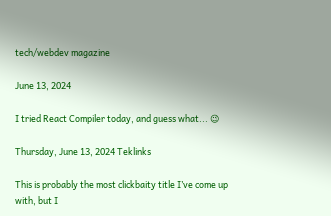tech/webdev magazine

June 13, 2024

I tried React Compiler today, and guess what... 😉

Thursday, June 13, 2024 Teklinks

This is probably the most clickbaity title I’ve come up with, but I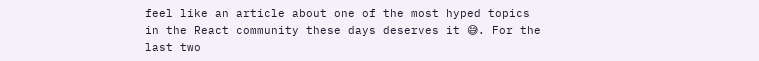feel like an article about one of the most hyped topics in the React community these days deserves it 😅. For the last two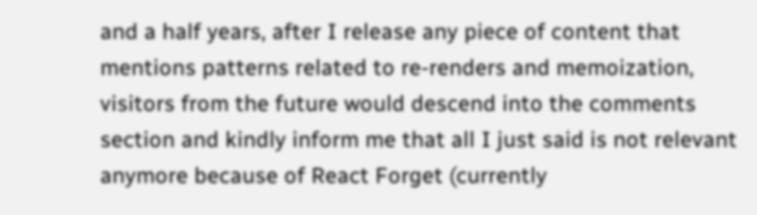and a half years, after I release any piece of content that mentions patterns related to re-renders and memoization, visitors from the future would descend into the comments section and kindly inform me that all I just said is not relevant anymore because of React Forget (currently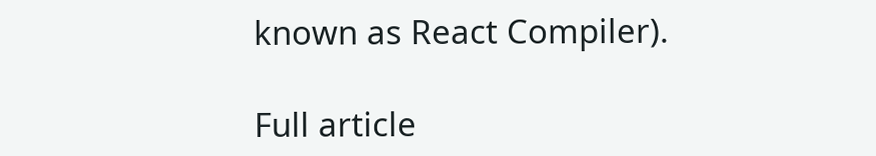known as React Compiler).

Full article